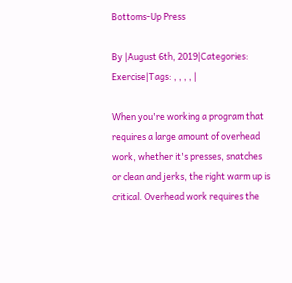Bottoms-Up Press

By |August 6th, 2019|Categories: Exercise|Tags: , , , , |

When you're working a program that requires a large amount of overhead work, whether it's presses, snatches or clean and jerks, the right warm up is critical. Overhead work requires the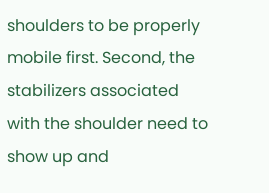shoulders to be properly mobile first. Second, the stabilizers associated with the shoulder need to show up and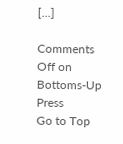[...]

Comments Off on Bottoms-Up Press
Go to Top